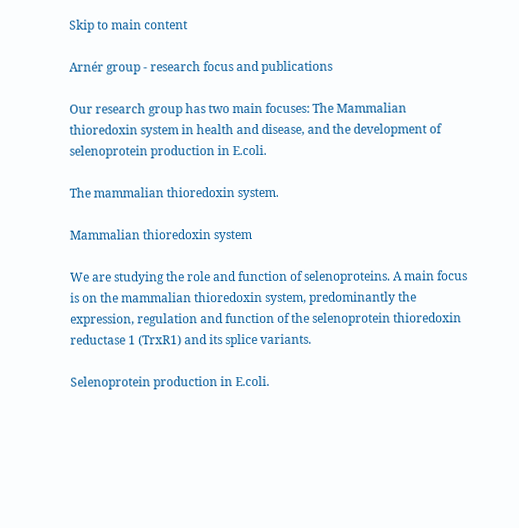Skip to main content

Arnér group - research focus and publications

Our research group has two main focuses: The Mammalian thioredoxin system in health and disease, and the development of selenoprotein production in E.coli.

The mammalian thioredoxin system.

Mammalian thioredoxin system

We are studying the role and function of selenoproteins. A main focus is on the mammalian thioredoxin system, predominantly the expression, regulation and function of the selenoprotein thioredoxin reductase 1 (TrxR1) and its splice variants.

Selenoprotein production in E.coli.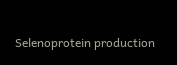Selenoprotein production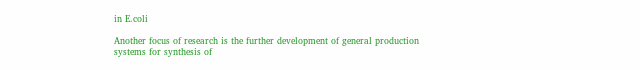in E.coli

Another focus of research is the further development of general production systems for synthesis of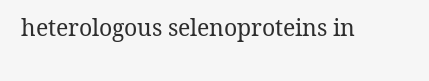heterologous selenoproteins in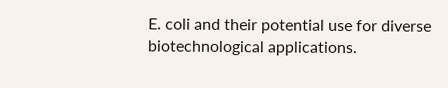E. coli and their potential use for diverse biotechnological applications.